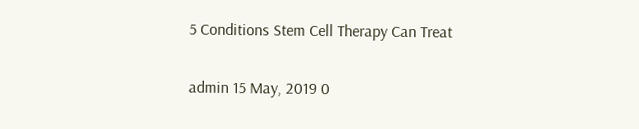5 Conditions Stem Cell Therapy Can Treat

admin 15 May, 2019 0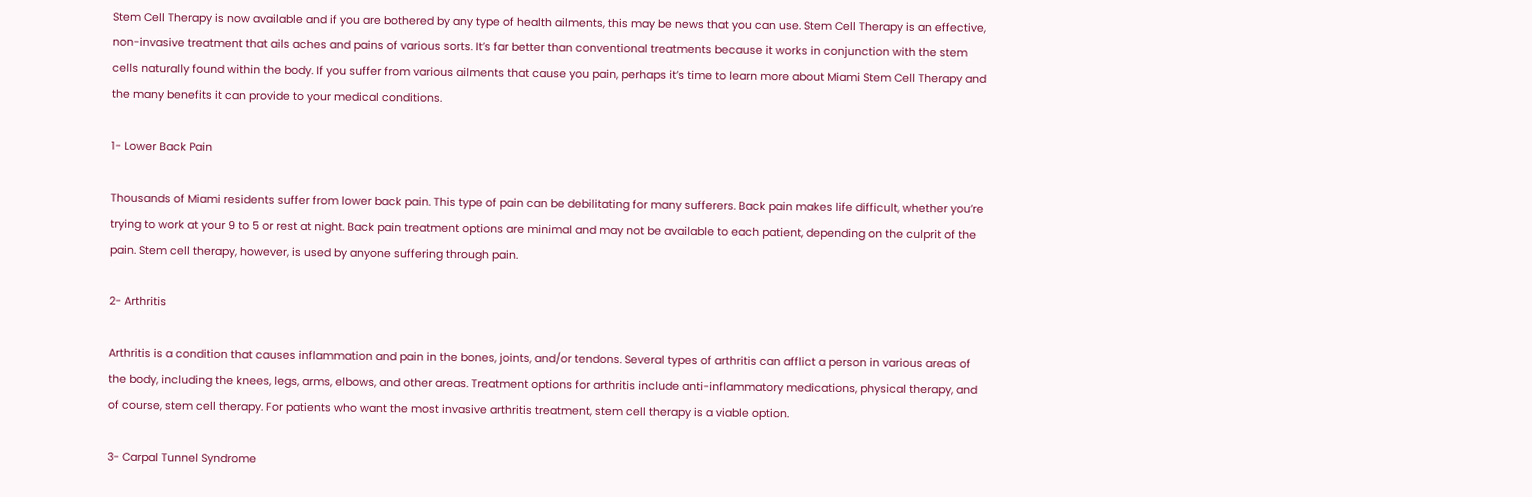Stem Cell Therapy is now available and if you are bothered by any type of health ailments, this may be news that you can use. Stem Cell Therapy is an effective, non-invasive treatment that ails aches and pains of various sorts. It’s far better than conventional treatments because it works in conjunction with the stem cells naturally found within the body. If you suffer from various ailments that cause you pain, perhaps it’s time to learn more about Miami Stem Cell Therapy and the many benefits it can provide to your medical conditions.

1- Lower Back Pain

Thousands of Miami residents suffer from lower back pain. This type of pain can be debilitating for many sufferers. Back pain makes life difficult, whether you’re trying to work at your 9 to 5 or rest at night. Back pain treatment options are minimal and may not be available to each patient, depending on the culprit of the pain. Stem cell therapy, however, is used by anyone suffering through pain.

2- Arthritis

Arthritis is a condition that causes inflammation and pain in the bones, joints, and/or tendons. Several types of arthritis can afflict a person in various areas of the body, including the knees, legs, arms, elbows, and other areas. Treatment options for arthritis include anti-inflammatory medications, physical therapy, and of course, stem cell therapy. For patients who want the most invasive arthritis treatment, stem cell therapy is a viable option.

3- Carpal Tunnel Syndrome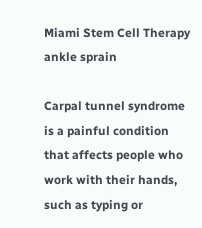Miami Stem Cell Therapy ankle sprain

Carpal tunnel syndrome is a painful condition that affects people who work with their hands, such as typing or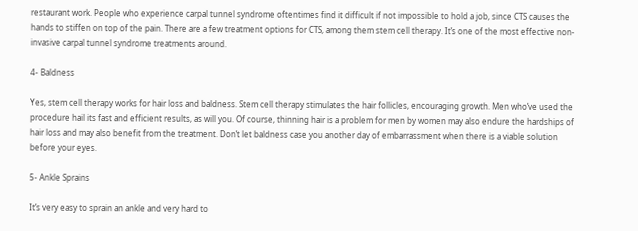restaurant work. People who experience carpal tunnel syndrome oftentimes find it difficult if not impossible to hold a job, since CTS causes the hands to stiffen on top of the pain. There are a few treatment options for CTS, among them stem cell therapy. It’s one of the most effective non-invasive carpal tunnel syndrome treatments around.

4- Baldness

Yes, stem cell therapy works for hair loss and baldness. Stem cell therapy stimulates the hair follicles, encouraging growth. Men who’ve used the procedure hail its fast and efficient results, as will you. Of course, thinning hair is a problem for men by women may also endure the hardships of hair loss and may also benefit from the treatment. Don’t let baldness case you another day of embarrassment when there is a viable solution before your eyes.

5- Ankle Sprains

It’s very easy to sprain an ankle and very hard to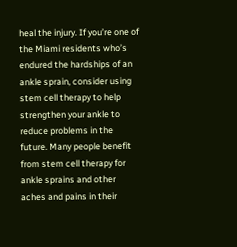heal the injury. If you’re one of the Miami residents who’s endured the hardships of an ankle sprain, consider using stem cell therapy to help strengthen your ankle to reduce problems in the future. Many people benefit from stem cell therapy for ankle sprains and other aches and pains in their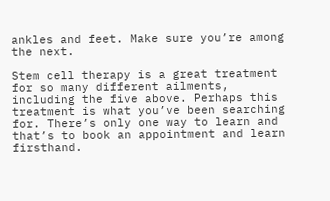ankles and feet. Make sure you’re among the next.

Stem cell therapy is a great treatment for so many different ailments, including the five above. Perhaps this treatment is what you’ve been searching for. There’s only one way to learn and that’s to book an appointment and learn firsthand.